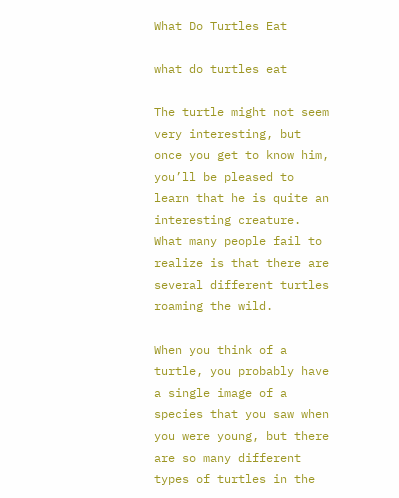What Do Turtles Eat

what do turtles eat

The turtle might not seem very interesting, but once you get to know him, you’ll be pleased to learn that he is quite an interesting creature. What many people fail to realize is that there are several different turtles roaming the wild.

When you think of a turtle, you probably have a single image of a species that you saw when you were young, but there are so many different types of turtles in the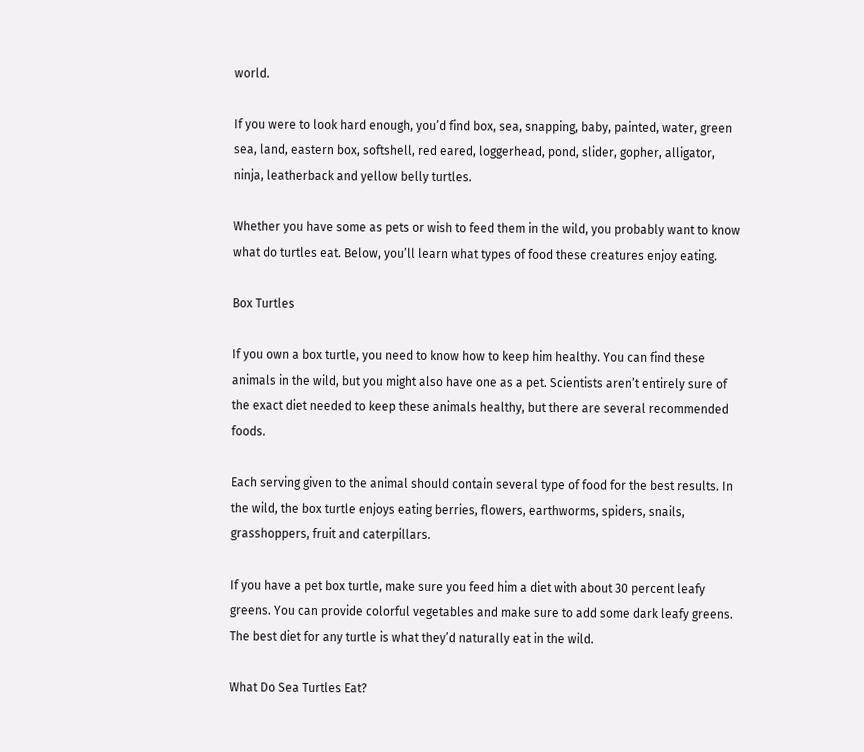world.

If you were to look hard enough, you’d find box, sea, snapping, baby, painted, water, green sea, land, eastern box, softshell, red eared, loggerhead, pond, slider, gopher, alligator, ninja, leatherback and yellow belly turtles.

Whether you have some as pets or wish to feed them in the wild, you probably want to know what do turtles eat. Below, you’ll learn what types of food these creatures enjoy eating.

Box Turtles

If you own a box turtle, you need to know how to keep him healthy. You can find these animals in the wild, but you might also have one as a pet. Scientists aren’t entirely sure of the exact diet needed to keep these animals healthy, but there are several recommended foods.

Each serving given to the animal should contain several type of food for the best results. In the wild, the box turtle enjoys eating berries, flowers, earthworms, spiders, snails, grasshoppers, fruit and caterpillars.

If you have a pet box turtle, make sure you feed him a diet with about 30 percent leafy greens. You can provide colorful vegetables and make sure to add some dark leafy greens. The best diet for any turtle is what they’d naturally eat in the wild.

What Do Sea Turtles Eat?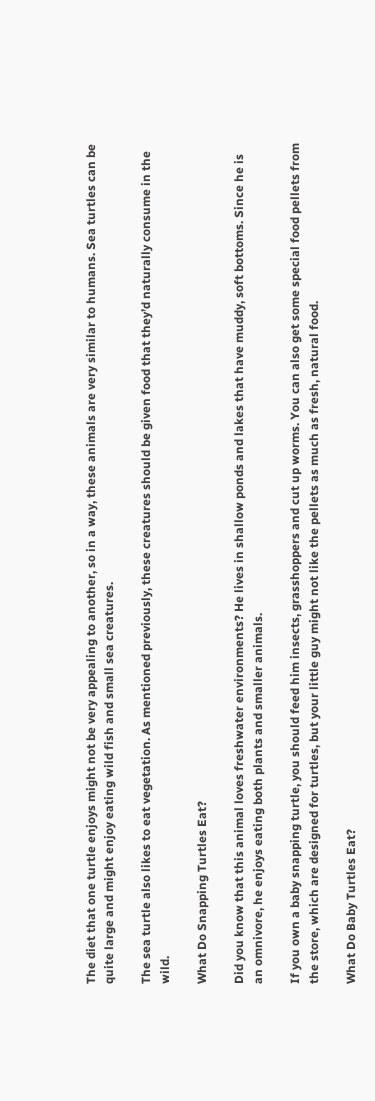The diet that one turtle enjoys might not be very appealing to another, so in a way, these animals are very similar to humans. Sea turtles can be quite large and might enjoy eating wild fish and small sea creatures.

The sea turtle also likes to eat vegetation. As mentioned previously, these creatures should be given food that they’d naturally consume in the wild.

What Do Snapping Turtles Eat?

Did you know that this animal loves freshwater environments? He lives in shallow ponds and lakes that have muddy, soft bottoms. Since he is an omnivore, he enjoys eating both plants and smaller animals.

If you own a baby snapping turtle, you should feed him insects, grasshoppers and cut up worms. You can also get some special food pellets from the store, which are designed for turtles, but your little guy might not like the pellets as much as fresh, natural food.

What Do Baby Turtles Eat?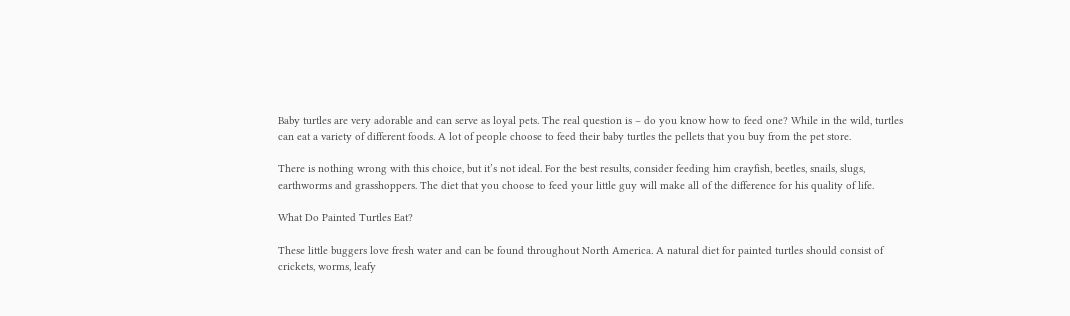Baby turtles are very adorable and can serve as loyal pets. The real question is – do you know how to feed one? While in the wild, turtles can eat a variety of different foods. A lot of people choose to feed their baby turtles the pellets that you buy from the pet store.

There is nothing wrong with this choice, but it’s not ideal. For the best results, consider feeding him crayfish, beetles, snails, slugs, earthworms and grasshoppers. The diet that you choose to feed your little guy will make all of the difference for his quality of life.

What Do Painted Turtles Eat?

These little buggers love fresh water and can be found throughout North America. A natural diet for painted turtles should consist of crickets, worms, leafy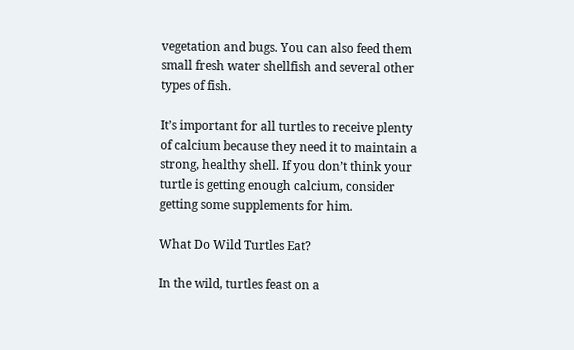vegetation and bugs. You can also feed them small fresh water shellfish and several other types of fish.

It’s important for all turtles to receive plenty of calcium because they need it to maintain a strong, healthy shell. If you don’t think your turtle is getting enough calcium, consider getting some supplements for him.

What Do Wild Turtles Eat?

In the wild, turtles feast on a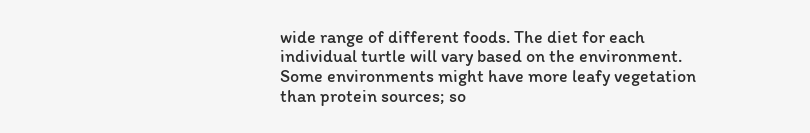wide range of different foods. The diet for each individual turtle will vary based on the environment. Some environments might have more leafy vegetation than protein sources; so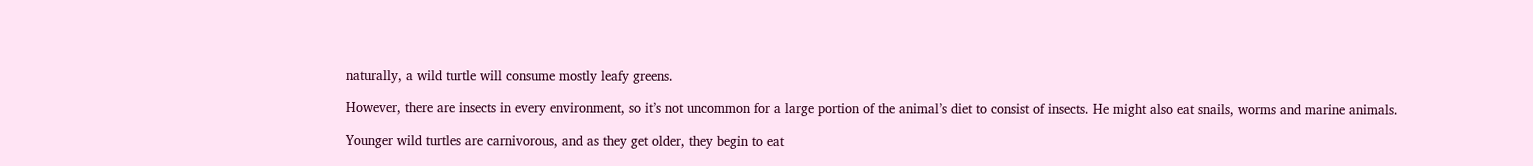naturally, a wild turtle will consume mostly leafy greens.

However, there are insects in every environment, so it’s not uncommon for a large portion of the animal’s diet to consist of insects. He might also eat snails, worms and marine animals.

Younger wild turtles are carnivorous, and as they get older, they begin to eat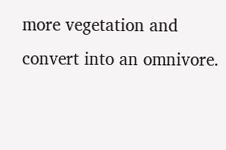more vegetation and convert into an omnivore.